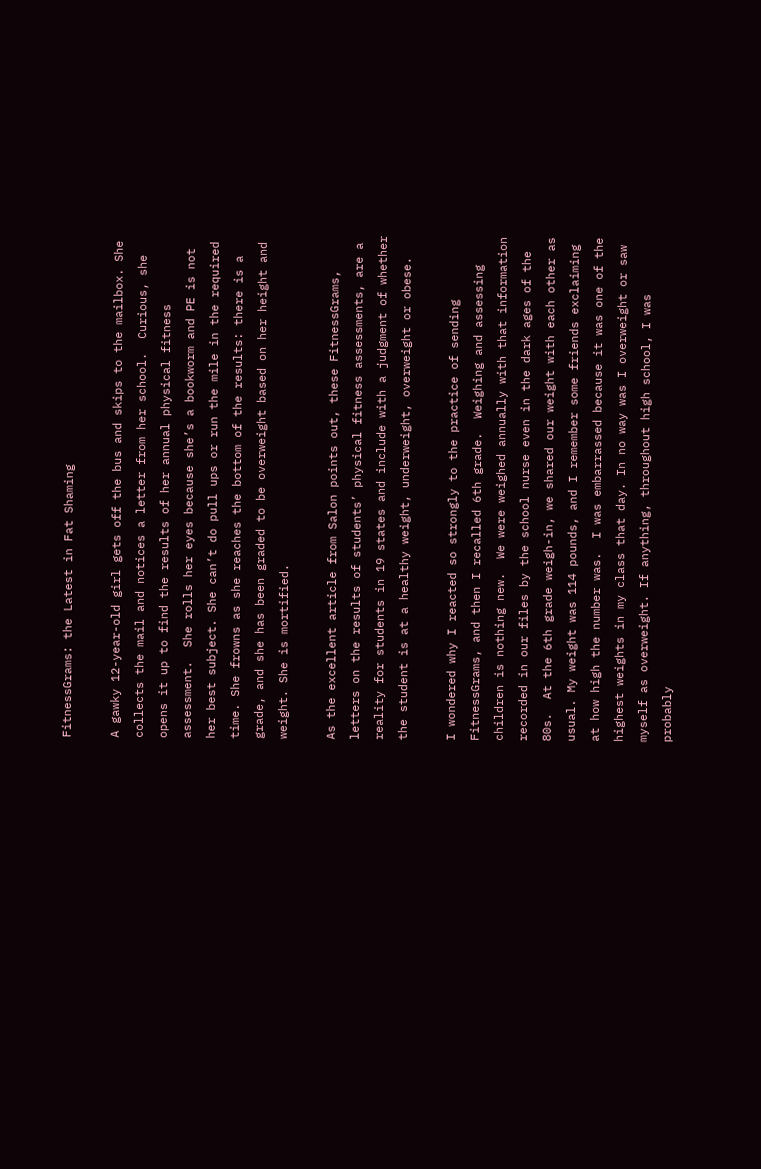FitnessGrams: the Latest in Fat Shaming

A gawky 12-year-old girl gets off the bus and skips to the mailbox. She collects the mail and notices a letter from her school.  Curious, she opens it up to find the results of her annual physical fitness assessment.  She rolls her eyes because she’s a bookworm and PE is not her best subject. She can’t do pull ups or run the mile in the required time. She frowns as she reaches the bottom of the results: there is a grade, and she has been graded to be overweight based on her height and weight. She is mortified.

As the excellent article from Salon points out, these FitnessGrams, letters on the results of students’ physical fitness assessments, are a reality for students in 19 states and include with a judgment of whether the student is at a healthy weight, underweight, overweight or obese.

I wondered why I reacted so strongly to the practice of sending FitnessGrams, and then I recalled 6th grade.  Weighing and assessing children is nothing new.  We were weighed annually with that information recorded in our files by the school nurse even in the dark ages of the 80s.  At the 6th grade weigh-in, we shared our weight with each other as usual. My weight was 114 pounds, and I remember some friends exclaiming at how high the number was.  I was embarrassed because it was one of the highest weights in my class that day. In no way was I overweight or saw myself as overweight. If anything, throughout high school, I was probably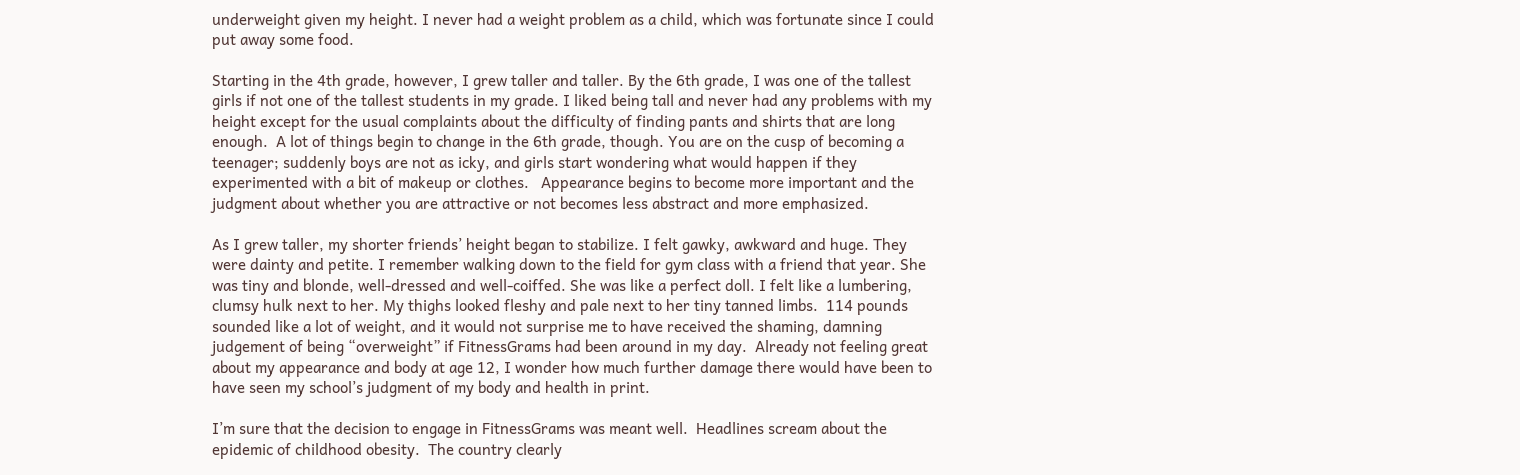underweight given my height. I never had a weight problem as a child, which was fortunate since I could put away some food.

Starting in the 4th grade, however, I grew taller and taller. By the 6th grade, I was one of the tallest girls if not one of the tallest students in my grade. I liked being tall and never had any problems with my height except for the usual complaints about the difficulty of finding pants and shirts that are long enough.  A lot of things begin to change in the 6th grade, though. You are on the cusp of becoming a teenager; suddenly boys are not as icky, and girls start wondering what would happen if they experimented with a bit of makeup or clothes.   Appearance begins to become more important and the judgment about whether you are attractive or not becomes less abstract and more emphasized.

As I grew taller, my shorter friends’ height began to stabilize. I felt gawky, awkward and huge. They were dainty and petite. I remember walking down to the field for gym class with a friend that year. She was tiny and blonde, well-dressed and well-coiffed. She was like a perfect doll. I felt like a lumbering, clumsy hulk next to her. My thighs looked fleshy and pale next to her tiny tanned limbs.  114 pounds sounded like a lot of weight, and it would not surprise me to have received the shaming, damning judgement of being “overweight” if FitnessGrams had been around in my day.  Already not feeling great about my appearance and body at age 12, I wonder how much further damage there would have been to have seen my school’s judgment of my body and health in print.

I’m sure that the decision to engage in FitnessGrams was meant well.  Headlines scream about the epidemic of childhood obesity.  The country clearly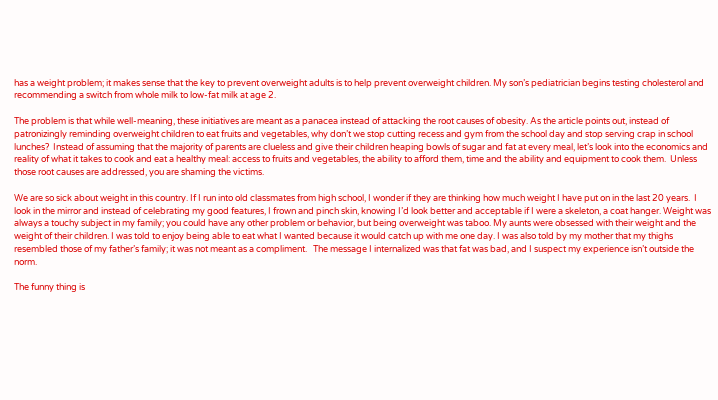has a weight problem; it makes sense that the key to prevent overweight adults is to help prevent overweight children. My son’s pediatrician begins testing cholesterol and recommending a switch from whole milk to low-fat milk at age 2.

The problem is that while well-meaning, these initiatives are meant as a panacea instead of attacking the root causes of obesity. As the article points out, instead of patronizingly reminding overweight children to eat fruits and vegetables, why don’t we stop cutting recess and gym from the school day and stop serving crap in school lunches?  Instead of assuming that the majority of parents are clueless and give their children heaping bowls of sugar and fat at every meal, let’s look into the economics and reality of what it takes to cook and eat a healthy meal: access to fruits and vegetables, the ability to afford them, time and the ability and equipment to cook them.  Unless those root causes are addressed, you are shaming the victims.

We are so sick about weight in this country. If I run into old classmates from high school, I wonder if they are thinking how much weight I have put on in the last 20 years.  I look in the mirror and instead of celebrating my good features, I frown and pinch skin, knowing I’d look better and acceptable if I were a skeleton, a coat hanger. Weight was always a touchy subject in my family; you could have any other problem or behavior, but being overweight was taboo. My aunts were obsessed with their weight and the weight of their children. I was told to enjoy being able to eat what I wanted because it would catch up with me one day. I was also told by my mother that my thighs resembled those of my father’s family; it was not meant as a compliment.   The message I internalized was that fat was bad, and I suspect my experience isn’t outside the norm.

The funny thing is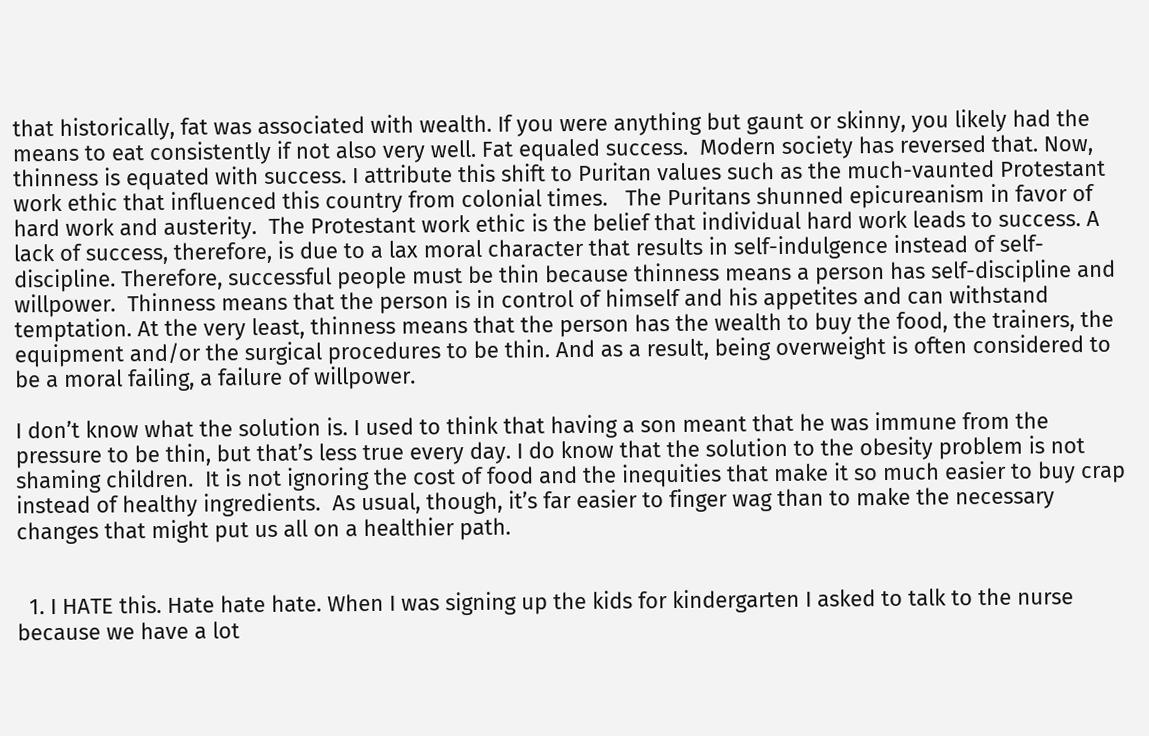that historically, fat was associated with wealth. If you were anything but gaunt or skinny, you likely had the means to eat consistently if not also very well. Fat equaled success.  Modern society has reversed that. Now, thinness is equated with success. I attribute this shift to Puritan values such as the much-vaunted Protestant work ethic that influenced this country from colonial times.   The Puritans shunned epicureanism in favor of hard work and austerity.  The Protestant work ethic is the belief that individual hard work leads to success. A lack of success, therefore, is due to a lax moral character that results in self-indulgence instead of self-discipline. Therefore, successful people must be thin because thinness means a person has self-discipline and willpower.  Thinness means that the person is in control of himself and his appetites and can withstand temptation. At the very least, thinness means that the person has the wealth to buy the food, the trainers, the equipment and/or the surgical procedures to be thin. And as a result, being overweight is often considered to be a moral failing, a failure of willpower.

I don’t know what the solution is. I used to think that having a son meant that he was immune from the pressure to be thin, but that’s less true every day. I do know that the solution to the obesity problem is not shaming children.  It is not ignoring the cost of food and the inequities that make it so much easier to buy crap instead of healthy ingredients.  As usual, though, it’s far easier to finger wag than to make the necessary changes that might put us all on a healthier path.


  1. I HATE this. Hate hate hate. When I was signing up the kids for kindergarten I asked to talk to the nurse because we have a lot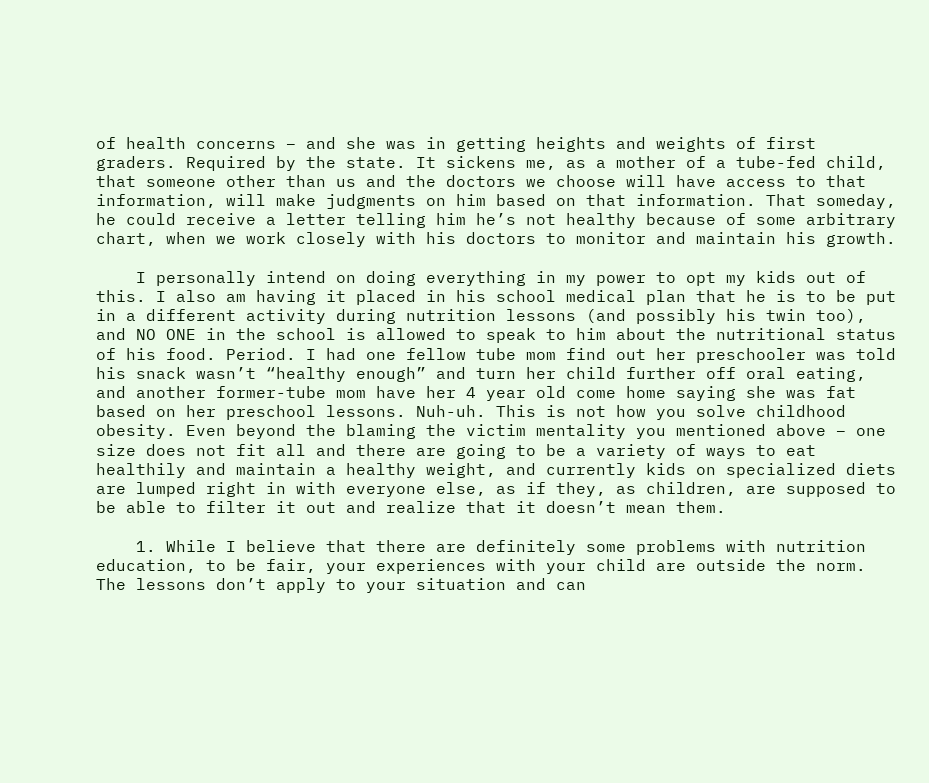of health concerns – and she was in getting heights and weights of first graders. Required by the state. It sickens me, as a mother of a tube-fed child, that someone other than us and the doctors we choose will have access to that information, will make judgments on him based on that information. That someday, he could receive a letter telling him he’s not healthy because of some arbitrary chart, when we work closely with his doctors to monitor and maintain his growth.

    I personally intend on doing everything in my power to opt my kids out of this. I also am having it placed in his school medical plan that he is to be put in a different activity during nutrition lessons (and possibly his twin too), and NO ONE in the school is allowed to speak to him about the nutritional status of his food. Period. I had one fellow tube mom find out her preschooler was told his snack wasn’t “healthy enough” and turn her child further off oral eating, and another former-tube mom have her 4 year old come home saying she was fat based on her preschool lessons. Nuh-uh. This is not how you solve childhood obesity. Even beyond the blaming the victim mentality you mentioned above – one size does not fit all and there are going to be a variety of ways to eat healthily and maintain a healthy weight, and currently kids on specialized diets are lumped right in with everyone else, as if they, as children, are supposed to be able to filter it out and realize that it doesn’t mean them.

    1. While I believe that there are definitely some problems with nutrition education, to be fair, your experiences with your child are outside the norm. The lessons don’t apply to your situation and can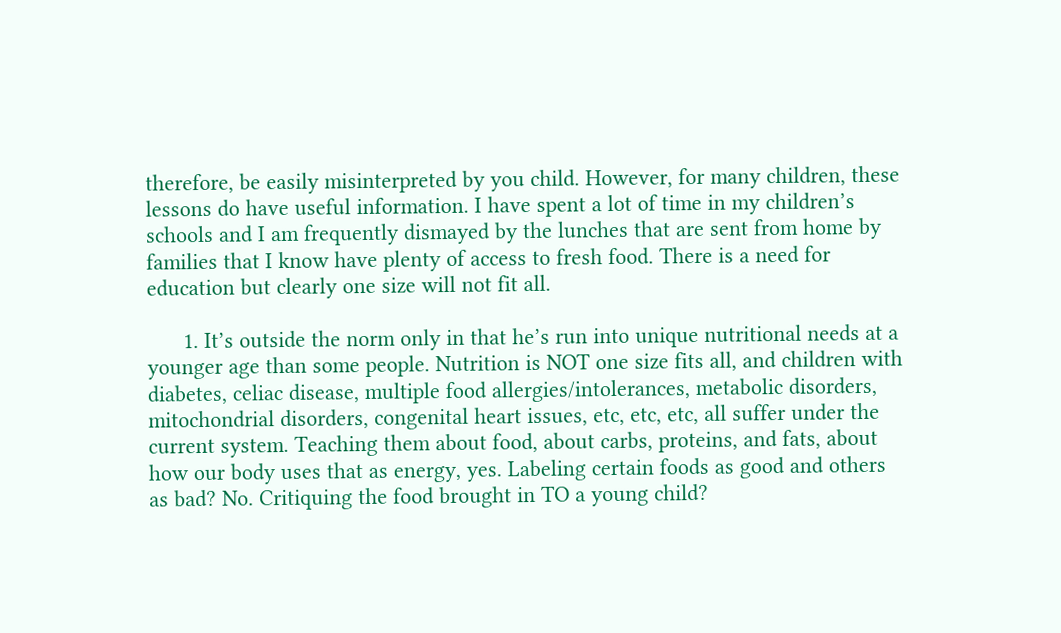therefore, be easily misinterpreted by you child. However, for many children, these lessons do have useful information. I have spent a lot of time in my children’s schools and I am frequently dismayed by the lunches that are sent from home by families that I know have plenty of access to fresh food. There is a need for education but clearly one size will not fit all.

      1. It’s outside the norm only in that he’s run into unique nutritional needs at a younger age than some people. Nutrition is NOT one size fits all, and children with diabetes, celiac disease, multiple food allergies/intolerances, metabolic disorders, mitochondrial disorders, congenital heart issues, etc, etc, etc, all suffer under the current system. Teaching them about food, about carbs, proteins, and fats, about how our body uses that as energy, yes. Labeling certain foods as good and others as bad? No. Critiquing the food brought in TO a young child?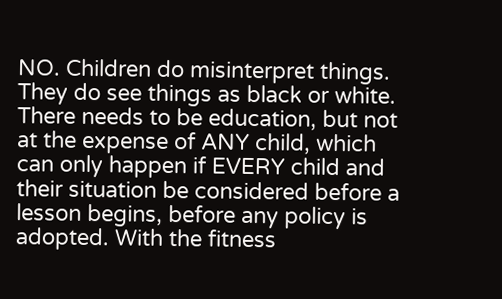NO. Children do misinterpret things. They do see things as black or white. There needs to be education, but not at the expense of ANY child, which can only happen if EVERY child and their situation be considered before a lesson begins, before any policy is adopted. With the fitness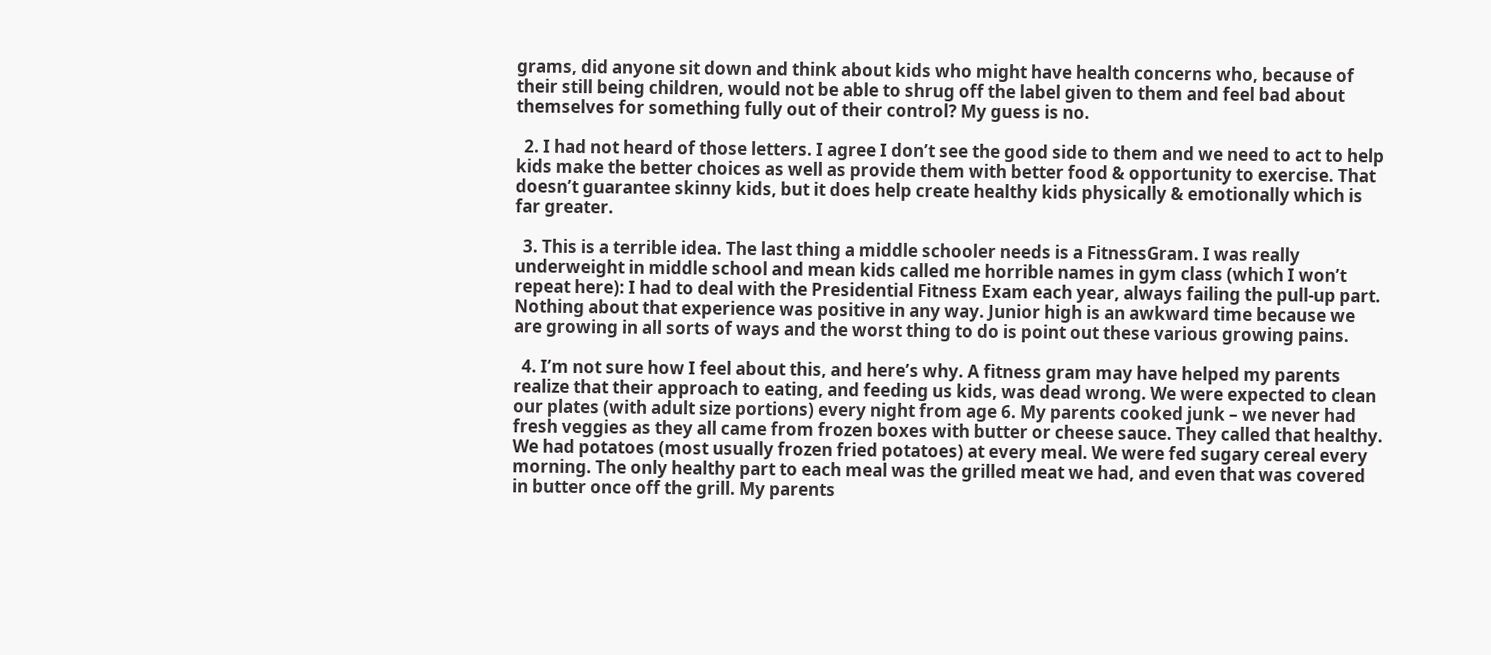grams, did anyone sit down and think about kids who might have health concerns who, because of their still being children, would not be able to shrug off the label given to them and feel bad about themselves for something fully out of their control? My guess is no.

  2. I had not heard of those letters. I agree I don’t see the good side to them and we need to act to help kids make the better choices as well as provide them with better food & opportunity to exercise. That doesn’t guarantee skinny kids, but it does help create healthy kids physically & emotionally which is far greater.

  3. This is a terrible idea. The last thing a middle schooler needs is a FitnessGram. I was really underweight in middle school and mean kids called me horrible names in gym class (which I won’t repeat here): I had to deal with the Presidential Fitness Exam each year, always failing the pull-up part. Nothing about that experience was positive in any way. Junior high is an awkward time because we are growing in all sorts of ways and the worst thing to do is point out these various growing pains.

  4. I’m not sure how I feel about this, and here’s why. A fitness gram may have helped my parents realize that their approach to eating, and feeding us kids, was dead wrong. We were expected to clean our plates (with adult size portions) every night from age 6. My parents cooked junk – we never had fresh veggies as they all came from frozen boxes with butter or cheese sauce. They called that healthy. We had potatoes (most usually frozen fried potatoes) at every meal. We were fed sugary cereal every morning. The only healthy part to each meal was the grilled meat we had, and even that was covered in butter once off the grill. My parents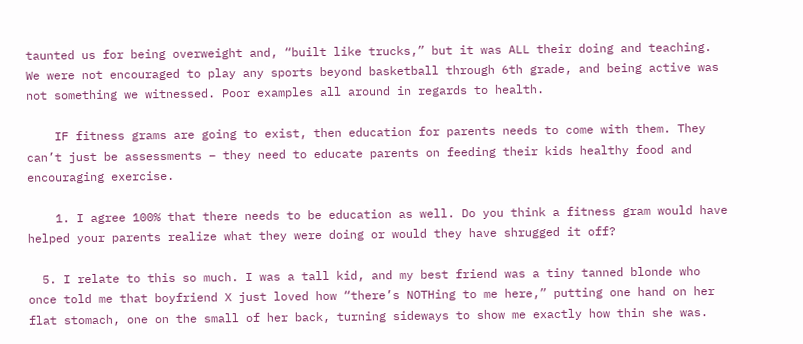taunted us for being overweight and, “built like trucks,” but it was ALL their doing and teaching. We were not encouraged to play any sports beyond basketball through 6th grade, and being active was not something we witnessed. Poor examples all around in regards to health.

    IF fitness grams are going to exist, then education for parents needs to come with them. They can’t just be assessments – they need to educate parents on feeding their kids healthy food and encouraging exercise.

    1. I agree 100% that there needs to be education as well. Do you think a fitness gram would have helped your parents realize what they were doing or would they have shrugged it off?

  5. I relate to this so much. I was a tall kid, and my best friend was a tiny tanned blonde who once told me that boyfriend X just loved how “there’s NOTHing to me here,” putting one hand on her flat stomach, one on the small of her back, turning sideways to show me exactly how thin she was.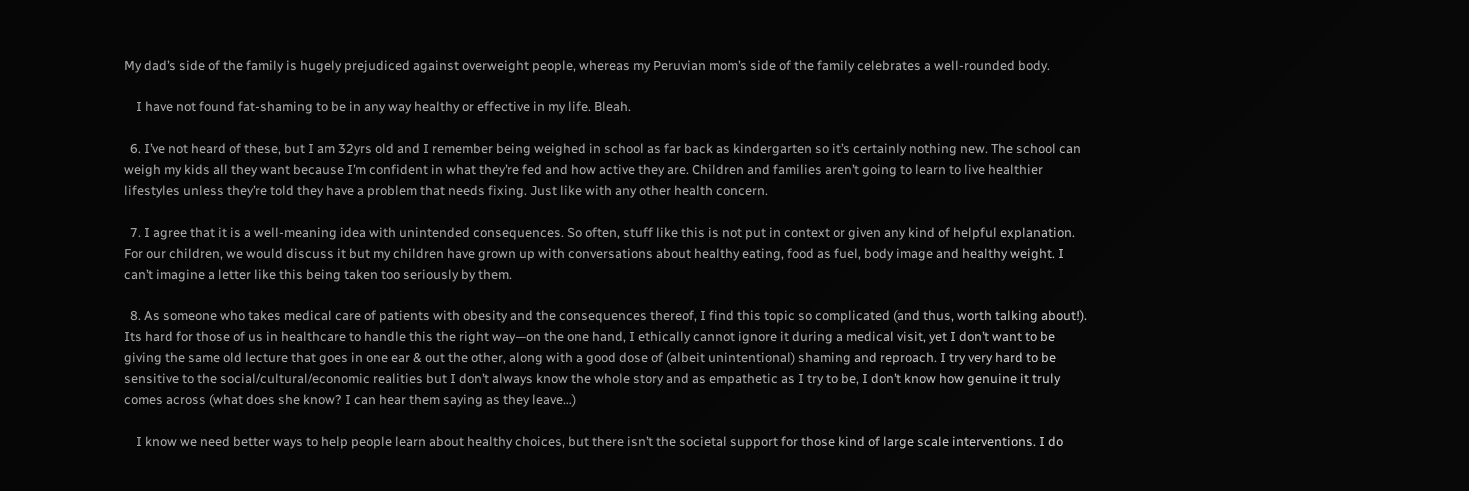My dad’s side of the family is hugely prejudiced against overweight people, whereas my Peruvian mom’s side of the family celebrates a well-rounded body.

    I have not found fat-shaming to be in any way healthy or effective in my life. Bleah.

  6. I’ve not heard of these, but I am 32yrs old and I remember being weighed in school as far back as kindergarten so it’s certainly nothing new. The school can weigh my kids all they want because I’m confident in what they’re fed and how active they are. Children and families aren’t going to learn to live healthier lifestyles unless they’re told they have a problem that needs fixing. Just like with any other health concern.

  7. I agree that it is a well-meaning idea with unintended consequences. So often, stuff like this is not put in context or given any kind of helpful explanation. For our children, we would discuss it but my children have grown up with conversations about healthy eating, food as fuel, body image and healthy weight. I can’t imagine a letter like this being taken too seriously by them.

  8. As someone who takes medical care of patients with obesity and the consequences thereof, I find this topic so complicated (and thus, worth talking about!). Its hard for those of us in healthcare to handle this the right way—on the one hand, I ethically cannot ignore it during a medical visit, yet I don’t want to be giving the same old lecture that goes in one ear & out the other, along with a good dose of (albeit unintentional) shaming and reproach. I try very hard to be sensitive to the social/cultural/economic realities but I don’t always know the whole story and as empathetic as I try to be, I don’t know how genuine it truly comes across (what does she know? I can hear them saying as they leave…)

    I know we need better ways to help people learn about healthy choices, but there isn’t the societal support for those kind of large scale interventions. I do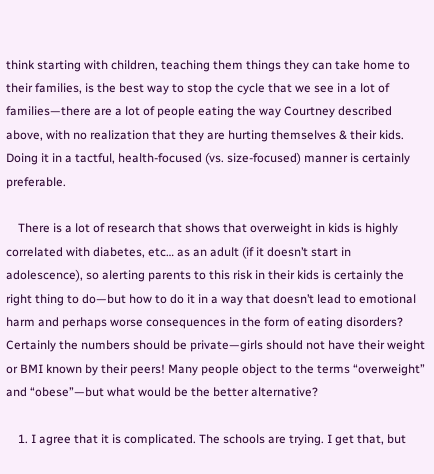think starting with children, teaching them things they can take home to their families, is the best way to stop the cycle that we see in a lot of families—there are a lot of people eating the way Courtney described above, with no realization that they are hurting themselves & their kids. Doing it in a tactful, health-focused (vs. size-focused) manner is certainly preferable.

    There is a lot of research that shows that overweight in kids is highly correlated with diabetes, etc… as an adult (if it doesn’t start in adolescence), so alerting parents to this risk in their kids is certainly the right thing to do—but how to do it in a way that doesn’t lead to emotional harm and perhaps worse consequences in the form of eating disorders? Certainly the numbers should be private—girls should not have their weight or BMI known by their peers! Many people object to the terms “overweight” and “obese”—but what would be the better alternative?

    1. I agree that it is complicated. The schools are trying. I get that, but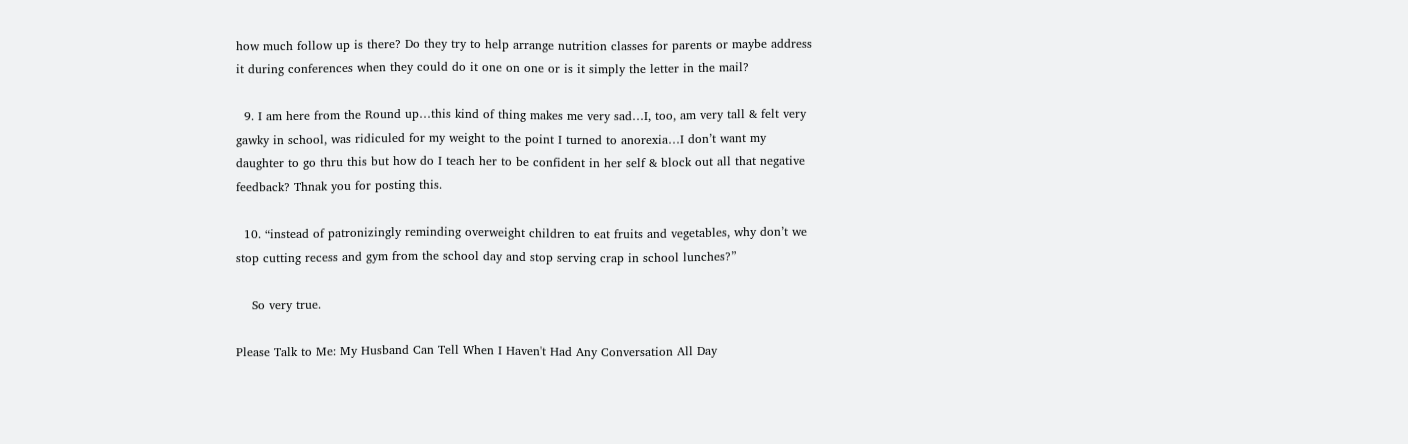how much follow up is there? Do they try to help arrange nutrition classes for parents or maybe address it during conferences when they could do it one on one or is it simply the letter in the mail?

  9. I am here from the Round up…this kind of thing makes me very sad…I, too, am very tall & felt very gawky in school, was ridiculed for my weight to the point I turned to anorexia…I don’t want my daughter to go thru this but how do I teach her to be confident in her self & block out all that negative feedback? Thnak you for posting this.

  10. “instead of patronizingly reminding overweight children to eat fruits and vegetables, why don’t we stop cutting recess and gym from the school day and stop serving crap in school lunches?”

    So very true.

Please Talk to Me: My Husband Can Tell When I Haven't Had Any Conversation All Day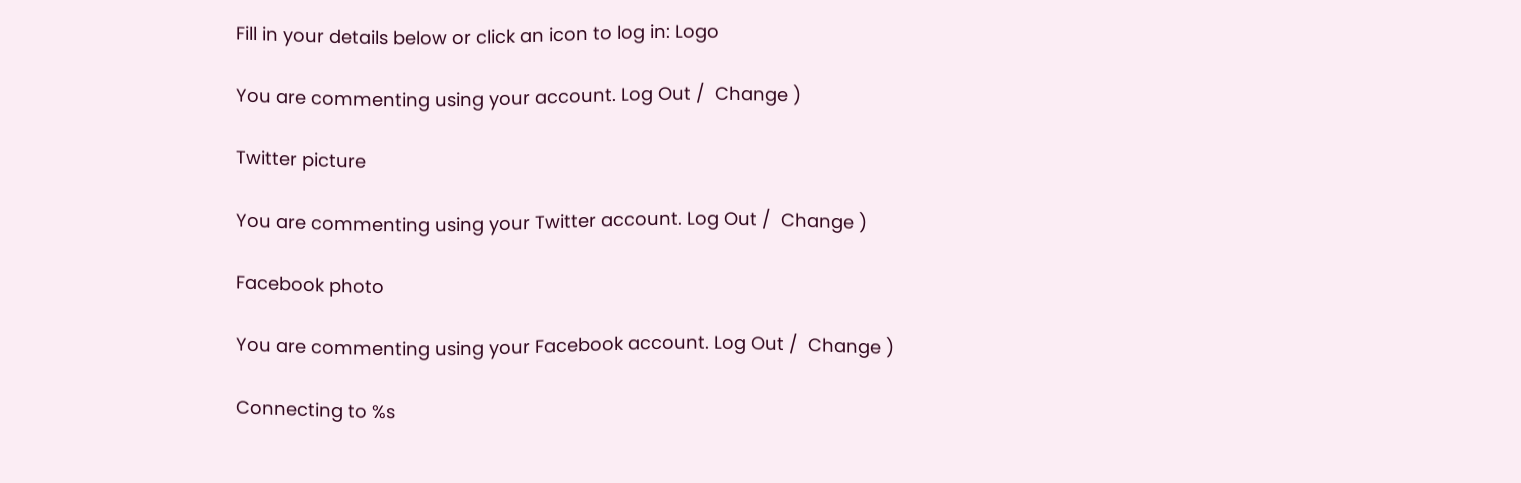Fill in your details below or click an icon to log in: Logo

You are commenting using your account. Log Out /  Change )

Twitter picture

You are commenting using your Twitter account. Log Out /  Change )

Facebook photo

You are commenting using your Facebook account. Log Out /  Change )

Connecting to %s